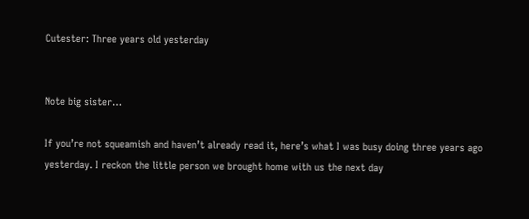Cutester: Three years old yesterday


Note big sister…

If you’re not squeamish and haven’t already read it, here’s what I was busy doing three years ago yesterday. I reckon the little person we brought home with us the next day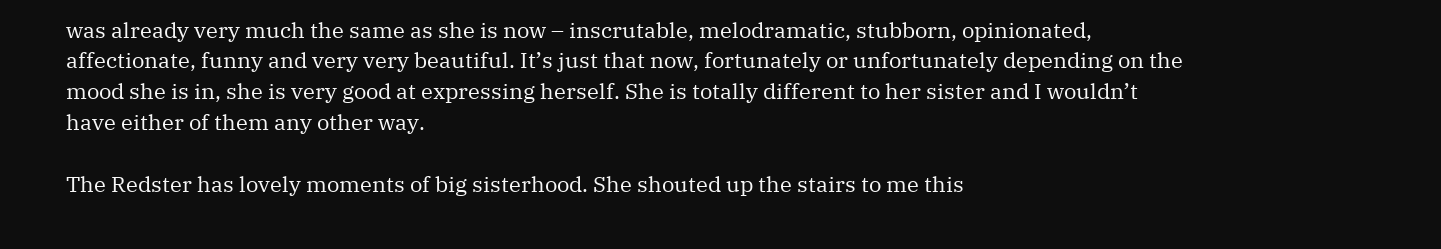was already very much the same as she is now – inscrutable, melodramatic, stubborn, opinionated, affectionate, funny and very very beautiful. It’s just that now, fortunately or unfortunately depending on the mood she is in, she is very good at expressing herself. She is totally different to her sister and I wouldn’t have either of them any other way.

The Redster has lovely moments of big sisterhood. She shouted up the stairs to me this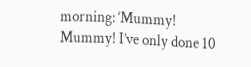morning: ‘Mummy! Mummy! I’ve only done 10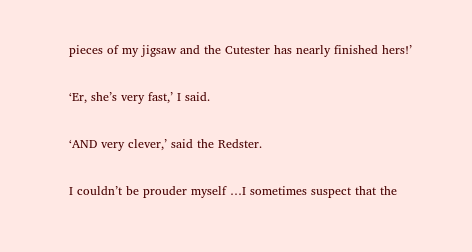pieces of my jigsaw and the Cutester has nearly finished hers!’

‘Er, she’s very fast,’ I said.

‘AND very clever,’ said the Redster.

I couldn’t be prouder myself …I sometimes suspect that the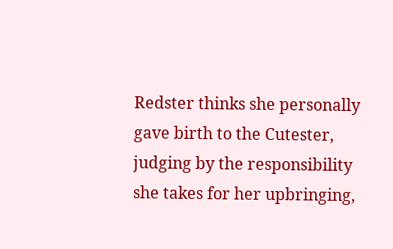Redster thinks she personally gave birth to the Cutester, judging by the responsibility she takes for her upbringing,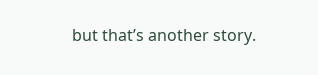but that’s another story.